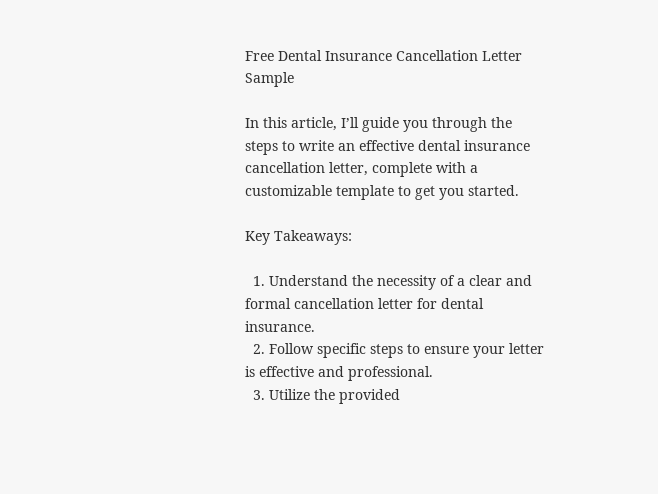Free Dental Insurance Cancellation Letter Sample

In this article, I’ll guide you through the steps to write an effective dental insurance cancellation letter, complete with a customizable template to get you started.

Key Takeaways:

  1. Understand the necessity of a clear and formal cancellation letter for dental insurance.
  2. Follow specific steps to ensure your letter is effective and professional.
  3. Utilize the provided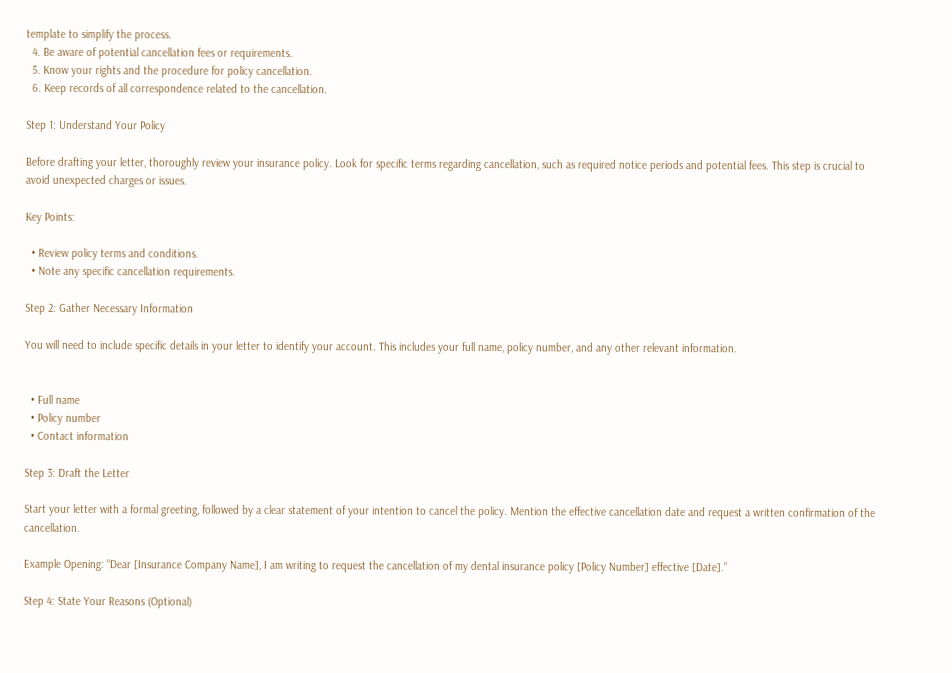template to simplify the process.
  4. Be aware of potential cancellation fees or requirements.
  5. Know your rights and the procedure for policy cancellation.
  6. Keep records of all correspondence related to the cancellation.

Step 1: Understand Your Policy

Before drafting your letter, thoroughly review your insurance policy. Look for specific terms regarding cancellation, such as required notice periods and potential fees. This step is crucial to avoid unexpected charges or issues.

Key Points:

  • Review policy terms and conditions.
  • Note any specific cancellation requirements.

Step 2: Gather Necessary Information

You will need to include specific details in your letter to identify your account. This includes your full name, policy number, and any other relevant information.


  • Full name
  • Policy number
  • Contact information

Step 3: Draft the Letter

Start your letter with a formal greeting, followed by a clear statement of your intention to cancel the policy. Mention the effective cancellation date and request a written confirmation of the cancellation.

Example Opening: “Dear [Insurance Company Name], I am writing to request the cancellation of my dental insurance policy [Policy Number] effective [Date].”

Step 4: State Your Reasons (Optional)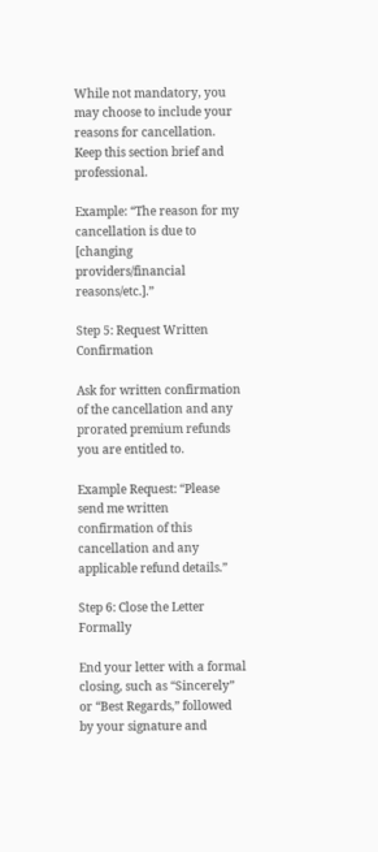While not mandatory, you may choose to include your reasons for cancellation. Keep this section brief and professional.

Example: “The reason for my cancellation is due to [changing providers/financial reasons/etc.].”

Step 5: Request Written Confirmation

Ask for written confirmation of the cancellation and any prorated premium refunds you are entitled to.

Example Request: “Please send me written confirmation of this cancellation and any applicable refund details.”

Step 6: Close the Letter Formally

End your letter with a formal closing, such as “Sincerely” or “Best Regards,” followed by your signature and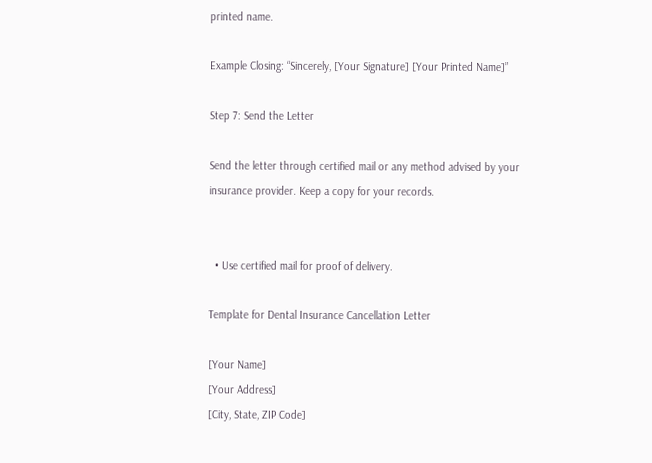printed name.

Example Closing: “Sincerely, [Your Signature] [Your Printed Name]”

Step 7: Send the Letter

Send the letter through certified mail or any method advised by your insurance provider. Keep a copy for your records.


  • Use certified mail for proof of delivery.

Template for Dental Insurance Cancellation Letter

[Your Name]
[Your Address]
[City, State, ZIP Code]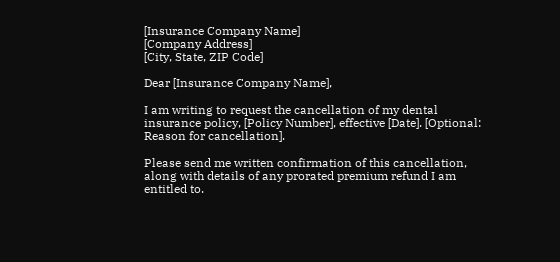[Insurance Company Name]
[Company Address]
[City, State, ZIP Code]

Dear [Insurance Company Name],

I am writing to request the cancellation of my dental insurance policy, [Policy Number], effective [Date]. [Optional: Reason for cancellation].

Please send me written confirmation of this cancellation, along with details of any prorated premium refund I am entitled to.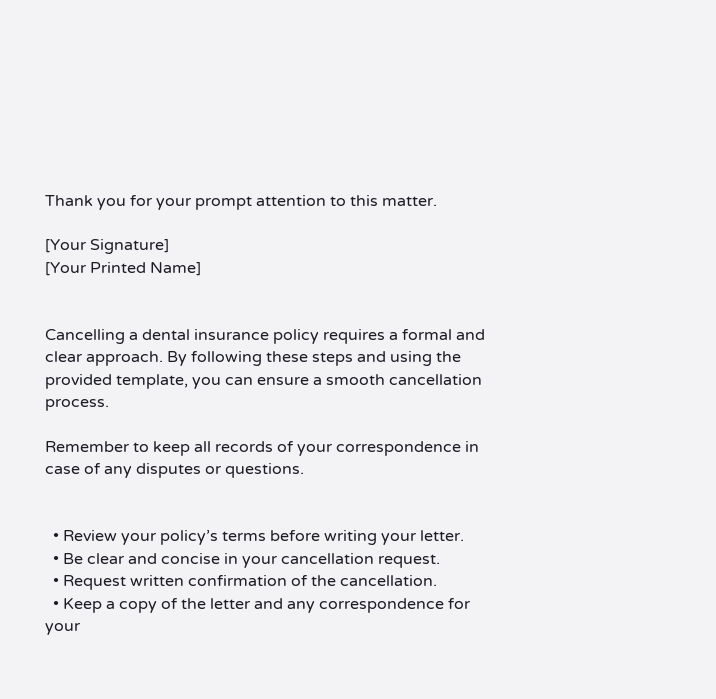Thank you for your prompt attention to this matter.

[Your Signature]
[Your Printed Name]


Cancelling a dental insurance policy requires a formal and clear approach. By following these steps and using the provided template, you can ensure a smooth cancellation process.

Remember to keep all records of your correspondence in case of any disputes or questions.


  • Review your policy’s terms before writing your letter.
  • Be clear and concise in your cancellation request.
  • Request written confirmation of the cancellation.
  • Keep a copy of the letter and any correspondence for your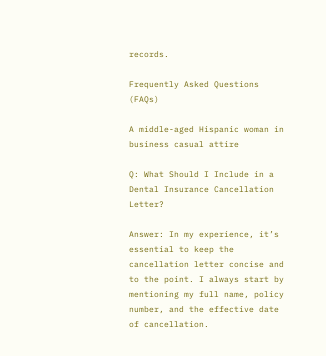records.

Frequently Asked Questions (FAQs)

A middle-aged Hispanic woman in business casual attire

Q: What Should I Include in a Dental Insurance Cancellation Letter?

Answer: In my experience, it’s essential to keep the cancellation letter concise and to the point. I always start by mentioning my full name, policy number, and the effective date of cancellation.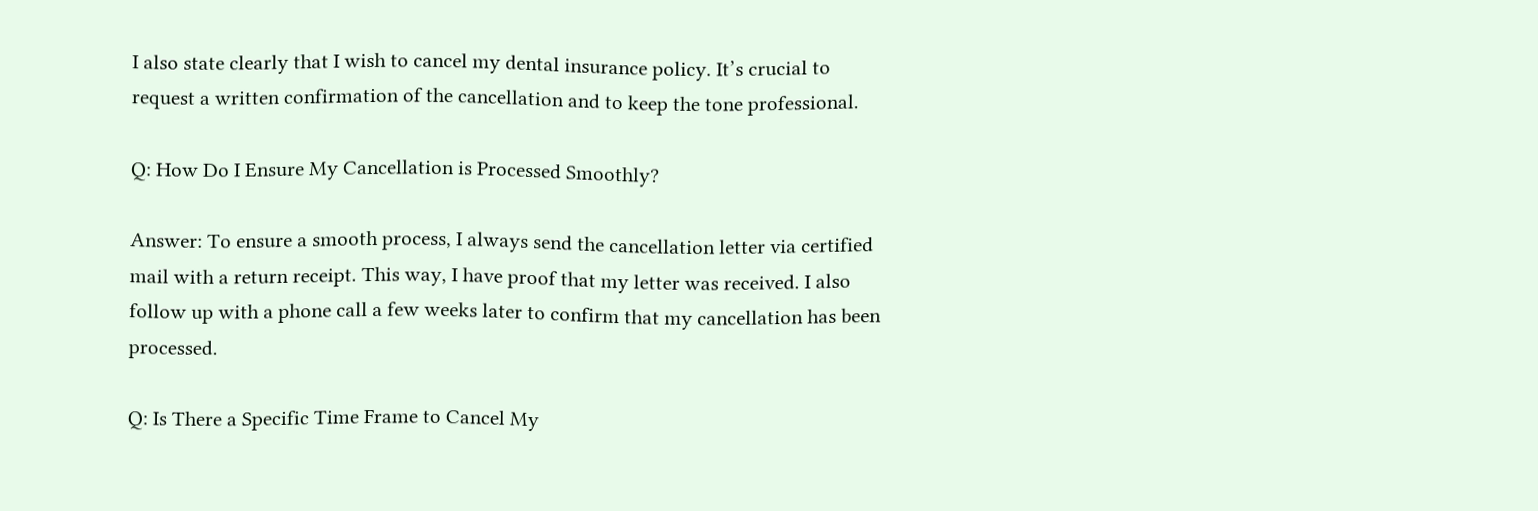I also state clearly that I wish to cancel my dental insurance policy. It’s crucial to request a written confirmation of the cancellation and to keep the tone professional.

Q: How Do I Ensure My Cancellation is Processed Smoothly?

Answer: To ensure a smooth process, I always send the cancellation letter via certified mail with a return receipt. This way, I have proof that my letter was received. I also follow up with a phone call a few weeks later to confirm that my cancellation has been processed.

Q: Is There a Specific Time Frame to Cancel My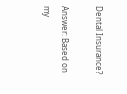Dental Insurance?

Answer: Based on my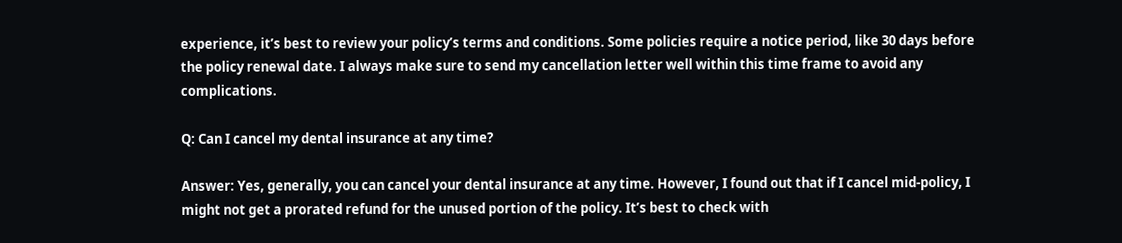experience, it’s best to review your policy’s terms and conditions. Some policies require a notice period, like 30 days before the policy renewal date. I always make sure to send my cancellation letter well within this time frame to avoid any complications.

Q: Can I cancel my dental insurance at any time?

Answer: Yes, generally, you can cancel your dental insurance at any time. However, I found out that if I cancel mid-policy, I might not get a prorated refund for the unused portion of the policy. It’s best to check with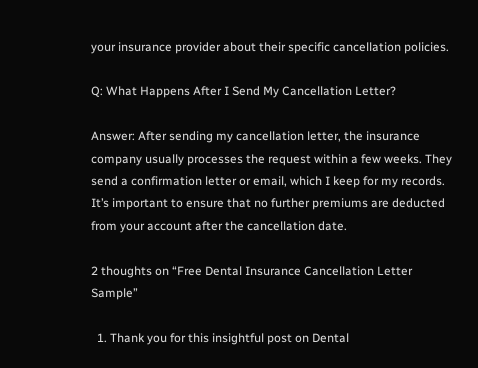your insurance provider about their specific cancellation policies.

Q: What Happens After I Send My Cancellation Letter?

Answer: After sending my cancellation letter, the insurance company usually processes the request within a few weeks. They send a confirmation letter or email, which I keep for my records. It’s important to ensure that no further premiums are deducted from your account after the cancellation date.

2 thoughts on “Free Dental Insurance Cancellation Letter Sample”

  1. Thank you for this insightful post on Dental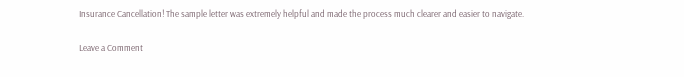Insurance Cancellation! The sample letter was extremely helpful and made the process much clearer and easier to navigate.

Leave a Comment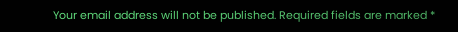Your email address will not be published. Required fields are marked *